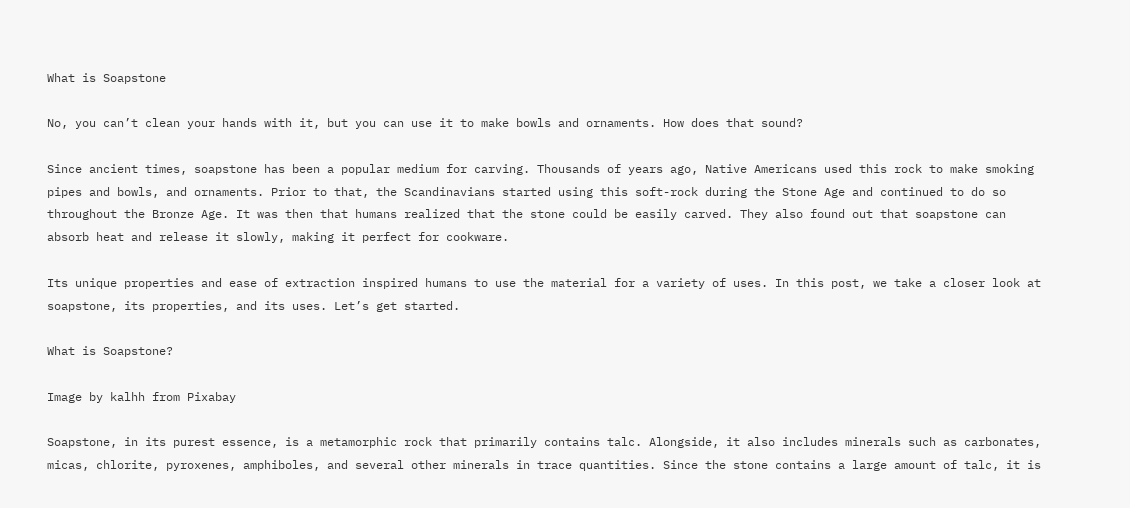What is Soapstone

No, you can’t clean your hands with it, but you can use it to make bowls and ornaments. How does that sound?

Since ancient times, soapstone has been a popular medium for carving. Thousands of years ago, Native Americans used this rock to make smoking pipes and bowls, and ornaments. Prior to that, the Scandinavians started using this soft-rock during the Stone Age and continued to do so throughout the Bronze Age. It was then that humans realized that the stone could be easily carved. They also found out that soapstone can absorb heat and release it slowly, making it perfect for cookware.

Its unique properties and ease of extraction inspired humans to use the material for a variety of uses. In this post, we take a closer look at soapstone, its properties, and its uses. Let’s get started.

What is Soapstone?

Image by kalhh from Pixabay

Soapstone, in its purest essence, is a metamorphic rock that primarily contains talc. Alongside, it also includes minerals such as carbonates, micas, chlorite, pyroxenes, amphiboles, and several other minerals in trace quantities. Since the stone contains a large amount of talc, it is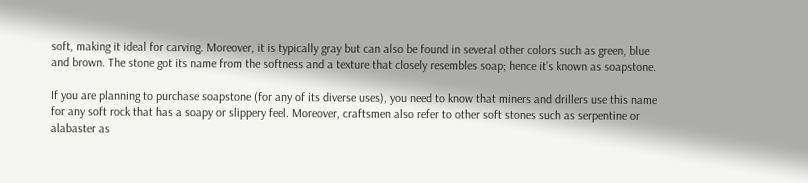soft, making it ideal for carving. Moreover, it is typically gray but can also be found in several other colors such as green, blue and brown. The stone got its name from the softness and a texture that closely resembles soap; hence it’s known as soapstone.

If you are planning to purchase soapstone (for any of its diverse uses), you need to know that miners and drillers use this name for any soft rock that has a soapy or slippery feel. Moreover, craftsmen also refer to other soft stones such as serpentine or alabaster as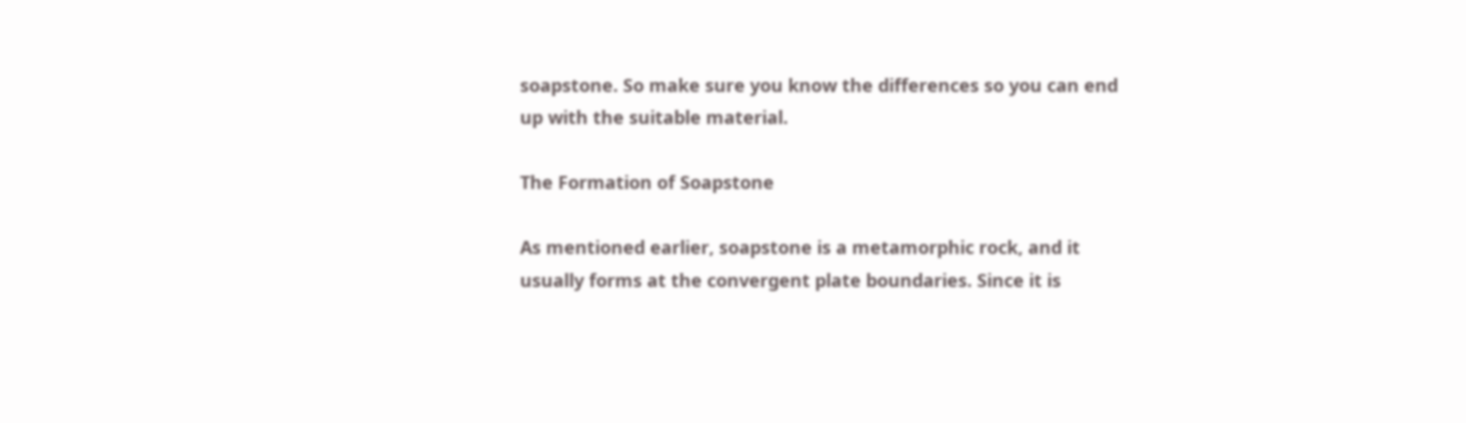soapstone. So make sure you know the differences so you can end up with the suitable material.

The Formation of Soapstone

As mentioned earlier, soapstone is a metamorphic rock, and it usually forms at the convergent plate boundaries. Since it is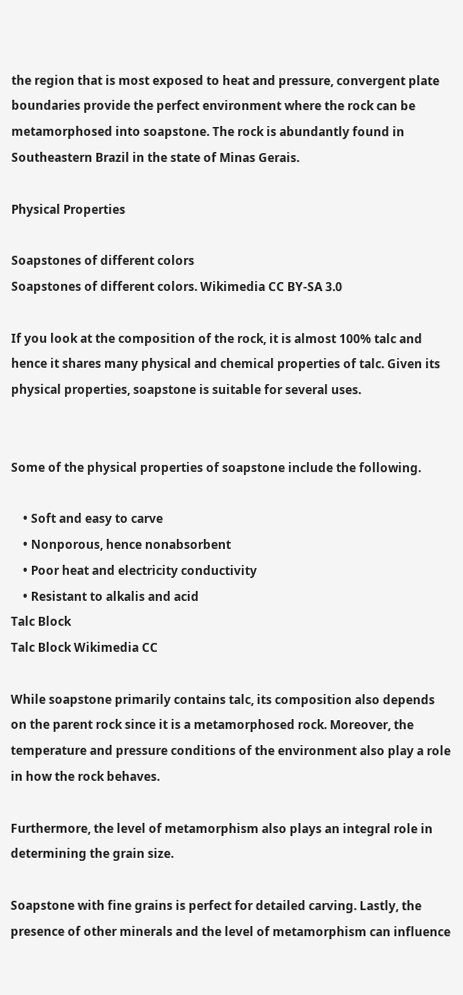the region that is most exposed to heat and pressure, convergent plate boundaries provide the perfect environment where the rock can be metamorphosed into soapstone. The rock is abundantly found in Southeastern Brazil in the state of Minas Gerais.

Physical Properties

Soapstones of different colors
Soapstones of different colors. Wikimedia CC BY-SA 3.0

If you look at the composition of the rock, it is almost 100% talc and hence it shares many physical and chemical properties of talc. Given its physical properties, soapstone is suitable for several uses.


Some of the physical properties of soapstone include the following.

    • Soft and easy to carve
    • Nonporous, hence nonabsorbent
    • Poor heat and electricity conductivity
    • Resistant to alkalis and acid
Talc Block
Talc Block Wikimedia CC

While soapstone primarily contains talc, its composition also depends on the parent rock since it is a metamorphosed rock. Moreover, the temperature and pressure conditions of the environment also play a role in how the rock behaves.

Furthermore, the level of metamorphism also plays an integral role in determining the grain size.

Soapstone with fine grains is perfect for detailed carving. Lastly, the presence of other minerals and the level of metamorphism can influence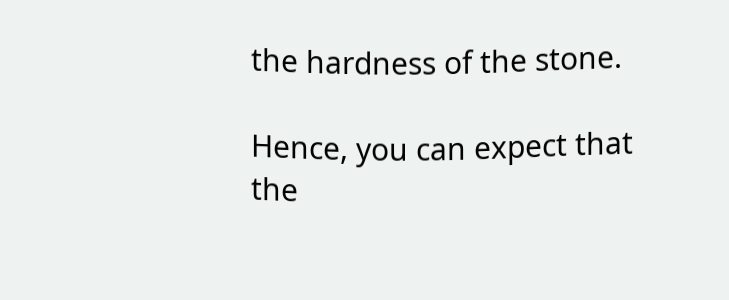the hardness of the stone.

Hence, you can expect that the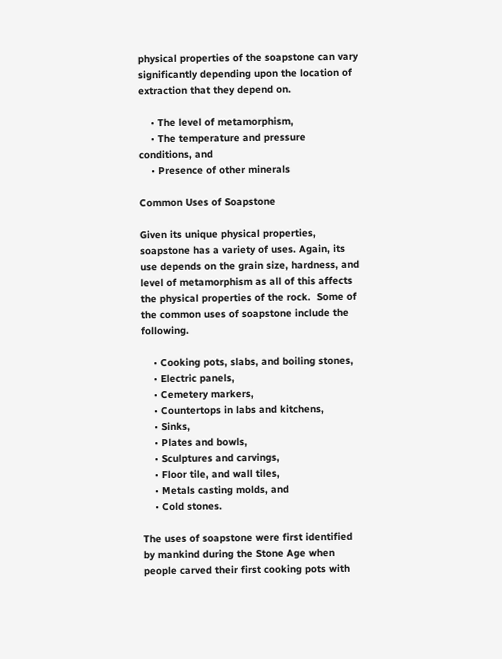physical properties of the soapstone can vary significantly depending upon the location of extraction that they depend on.

    • The level of metamorphism,
    • The temperature and pressure conditions, and
    • Presence of other minerals

Common Uses of Soapstone

Given its unique physical properties, soapstone has a variety of uses. Again, its use depends on the grain size, hardness, and level of metamorphism as all of this affects the physical properties of the rock.  Some of the common uses of soapstone include the following.

    • Cooking pots, slabs, and boiling stones,
    • Electric panels,
    • Cemetery markers,
    • Countertops in labs and kitchens,
    • Sinks,
    • Plates and bowls,
    • Sculptures and carvings,
    • Floor tile, and wall tiles,
    • Metals casting molds, and
    • Cold stones.

The uses of soapstone were first identified by mankind during the Stone Age when people carved their first cooking pots with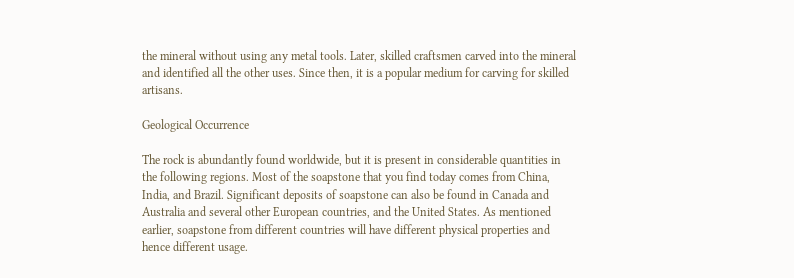the mineral without using any metal tools. Later, skilled craftsmen carved into the mineral and identified all the other uses. Since then, it is a popular medium for carving for skilled artisans.

Geological Occurrence

The rock is abundantly found worldwide, but it is present in considerable quantities in the following regions. Most of the soapstone that you find today comes from China, India, and Brazil. Significant deposits of soapstone can also be found in Canada and Australia and several other European countries, and the United States. As mentioned earlier, soapstone from different countries will have different physical properties and hence different usage.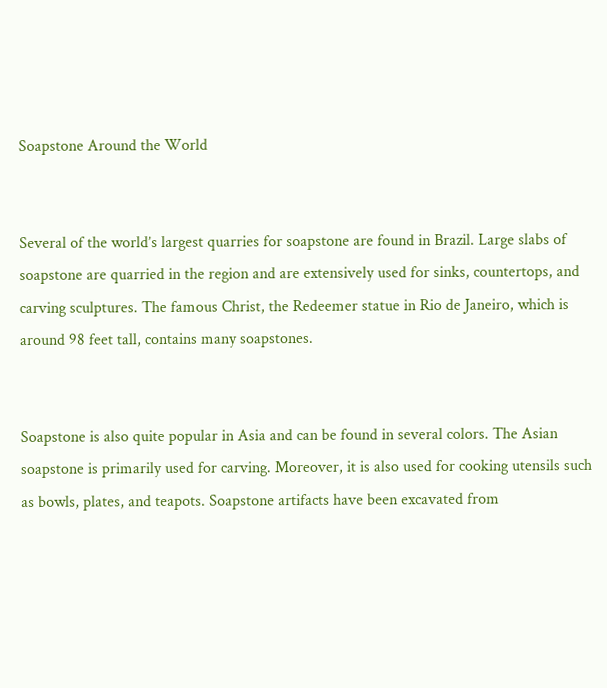Soapstone Around the World


Several of the world’s largest quarries for soapstone are found in Brazil. Large slabs of soapstone are quarried in the region and are extensively used for sinks, countertops, and carving sculptures. The famous Christ, the Redeemer statue in Rio de Janeiro, which is around 98 feet tall, contains many soapstones.


Soapstone is also quite popular in Asia and can be found in several colors. The Asian soapstone is primarily used for carving. Moreover, it is also used for cooking utensils such as bowls, plates, and teapots. Soapstone artifacts have been excavated from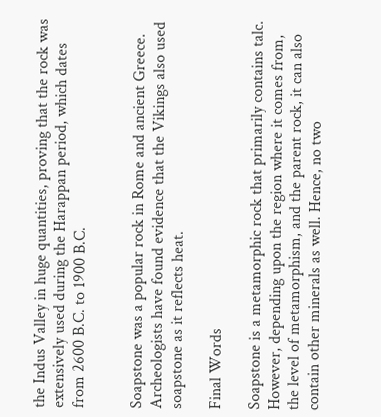the Indus Valley in huge quantities, proving that the rock was extensively used during the Harappan period, which dates from 2600 B.C. to 1900 B.C.


Soapstone was a popular rock in Rome and ancient Greece. Archeologists have found evidence that the Vikings also used soapstone as it reflects heat.

Final Words

Soapstone is a metamorphic rock that primarily contains talc. However, depending upon the region where it comes from, the level of metamorphism, and the parent rock, it can also contain other minerals as well. Hence, no two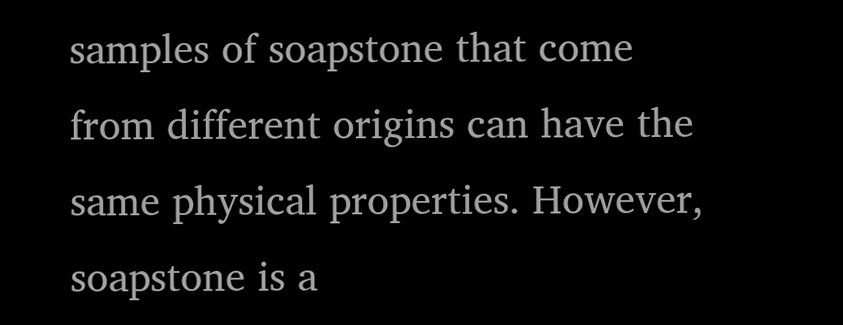samples of soapstone that come from different origins can have the same physical properties. However, soapstone is a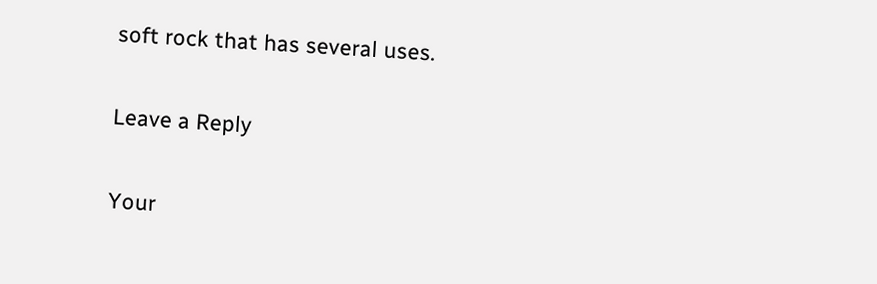soft rock that has several uses.

Leave a Reply

Your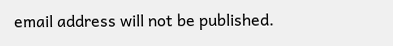email address will not be published.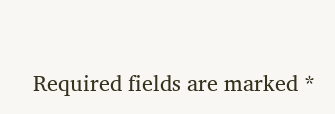Required fields are marked *